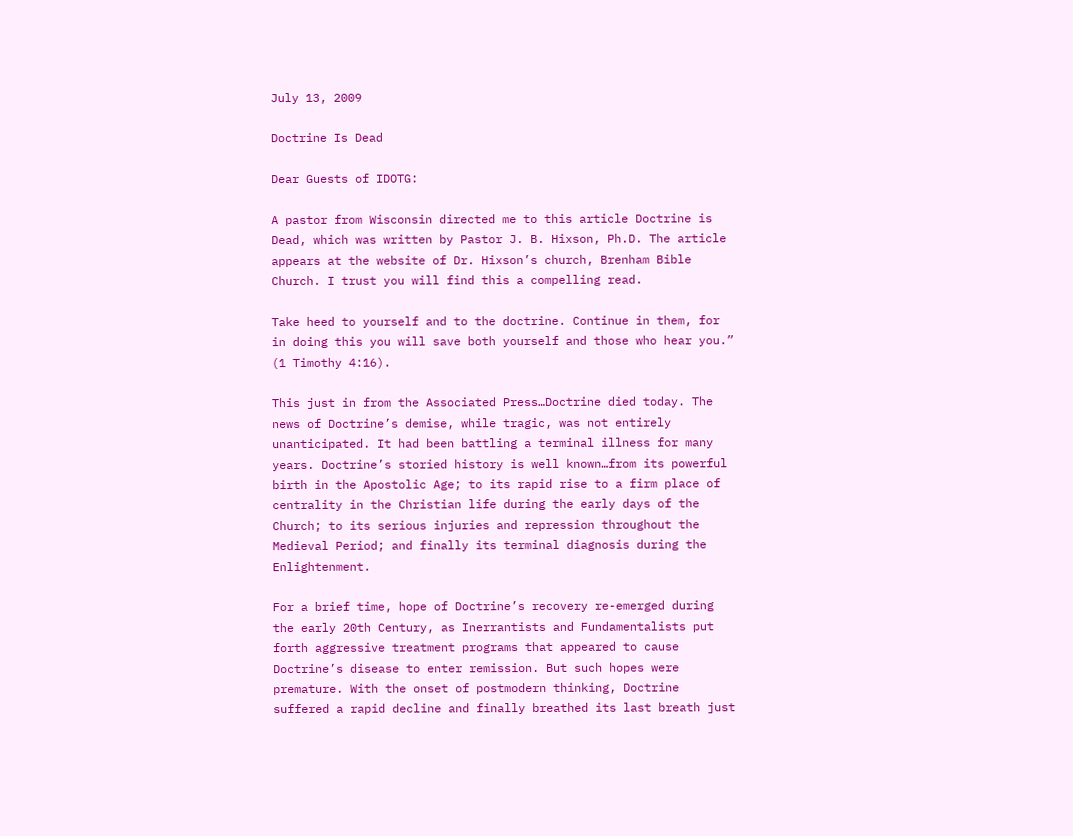July 13, 2009

Doctrine Is Dead

Dear Guests of IDOTG:

A pastor from Wisconsin directed me to this article Doctrine is Dead, which was written by Pastor J. B. Hixson, Ph.D. The article appears at the website of Dr. Hixson’s church, Brenham Bible Church. I trust you will find this a compelling read.

Take heed to yourself and to the doctrine. Continue in them, for in doing this you will save both yourself and those who hear you.” (1 Timothy 4:16).

This just in from the Associated Press…Doctrine died today. The news of Doctrine’s demise, while tragic, was not entirely unanticipated. It had been battling a terminal illness for many years. Doctrine’s storied history is well known…from its powerful birth in the Apostolic Age; to its rapid rise to a firm place of centrality in the Christian life during the early days of the Church; to its serious injuries and repression throughout the Medieval Period; and finally its terminal diagnosis during the Enlightenment.

For a brief time, hope of Doctrine’s recovery re-emerged during the early 20th Century, as Inerrantists and Fundamentalists put forth aggressive treatment programs that appeared to cause Doctrine’s disease to enter remission. But such hopes were premature. With the onset of postmodern thinking, Doctrine suffered a rapid decline and finally breathed its last breath just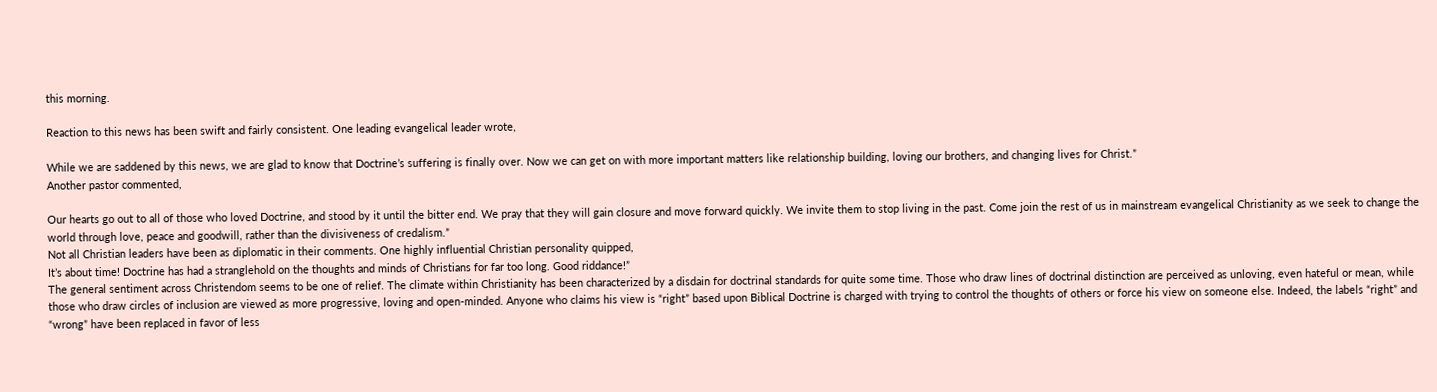this morning.

Reaction to this news has been swift and fairly consistent. One leading evangelical leader wrote,

While we are saddened by this news, we are glad to know that Doctrine’s suffering is finally over. Now we can get on with more important matters like relationship building, loving our brothers, and changing lives for Christ.”
Another pastor commented,

Our hearts go out to all of those who loved Doctrine, and stood by it until the bitter end. We pray that they will gain closure and move forward quickly. We invite them to stop living in the past. Come join the rest of us in mainstream evangelical Christianity as we seek to change the world through love, peace and goodwill, rather than the divisiveness of credalism.”
Not all Christian leaders have been as diplomatic in their comments. One highly influential Christian personality quipped,
It’s about time! Doctrine has had a stranglehold on the thoughts and minds of Christians for far too long. Good riddance!”
The general sentiment across Christendom seems to be one of relief. The climate within Christianity has been characterized by a disdain for doctrinal standards for quite some time. Those who draw lines of doctrinal distinction are perceived as unloving, even hateful or mean, while those who draw circles of inclusion are viewed as more progressive, loving and open-minded. Anyone who claims his view is “right” based upon Biblical Doctrine is charged with trying to control the thoughts of others or force his view on someone else. Indeed, the labels “right” and “wrong” have been replaced in favor of less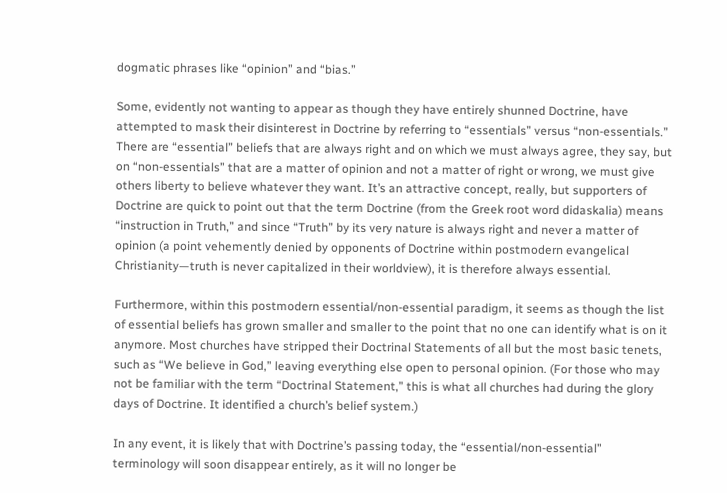dogmatic phrases like “opinion” and “bias.”

Some, evidently not wanting to appear as though they have entirely shunned Doctrine, have attempted to mask their disinterest in Doctrine by referring to “essentials” versus “non-essentials.” There are “essential” beliefs that are always right and on which we must always agree, they say, but on “non-essentials” that are a matter of opinion and not a matter of right or wrong, we must give others liberty to believe whatever they want. It’s an attractive concept, really, but supporters of Doctrine are quick to point out that the term Doctrine (from the Greek root word didaskalia) means “instruction in Truth,” and since “Truth” by its very nature is always right and never a matter of opinion (a point vehemently denied by opponents of Doctrine within postmodern evangelical Christianity—truth is never capitalized in their worldview), it is therefore always essential.

Furthermore, within this postmodern essential/non-essential paradigm, it seems as though the list of essential beliefs has grown smaller and smaller to the point that no one can identify what is on it anymore. Most churches have stripped their Doctrinal Statements of all but the most basic tenets, such as “We believe in God,” leaving everything else open to personal opinion. (For those who may not be familiar with the term “Doctrinal Statement,” this is what all churches had during the glory days of Doctrine. It identified a church’s belief system.)

In any event, it is likely that with Doctrine’s passing today, the “essential/non-essential” terminology will soon disappear entirely, as it will no longer be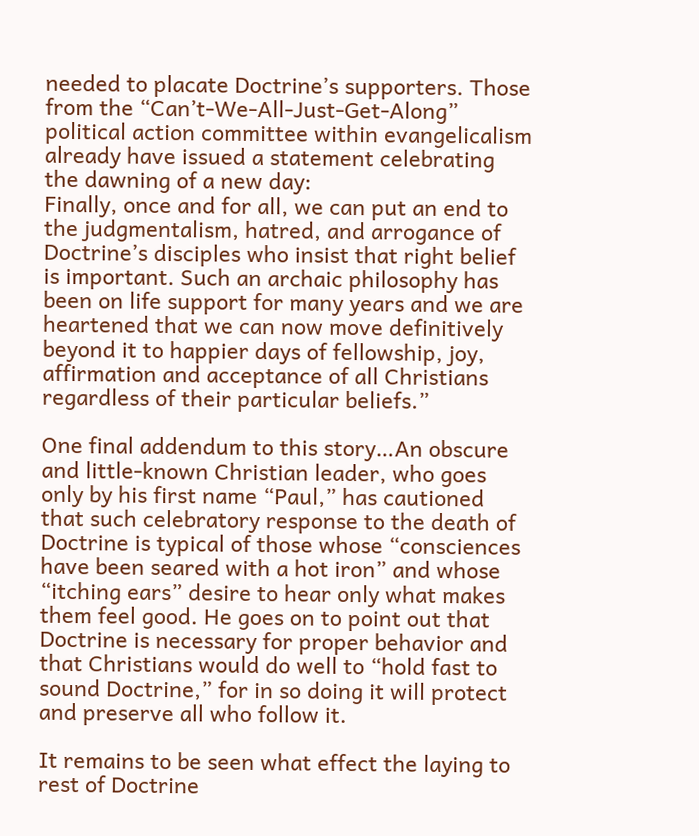needed to placate Doctrine’s supporters. Those from the “Can’t-We-All-Just-Get-Along” political action committee within evangelicalism already have issued a statement celebrating the dawning of a new day:
Finally, once and for all, we can put an end to the judgmentalism, hatred, and arrogance of Doctrine’s disciples who insist that right belief is important. Such an archaic philosophy has been on life support for many years and we are heartened that we can now move definitively beyond it to happier days of fellowship, joy, affirmation and acceptance of all Christians regardless of their particular beliefs.”

One final addendum to this story…An obscure and little-known Christian leader, who goes only by his first name “Paul,” has cautioned that such celebratory response to the death of Doctrine is typical of those whose “consciences have been seared with a hot iron” and whose “itching ears” desire to hear only what makes them feel good. He goes on to point out that Doctrine is necessary for proper behavior and that Christians would do well to “hold fast to sound Doctrine,” for in so doing it will protect and preserve all who follow it.

It remains to be seen what effect the laying to rest of Doctrine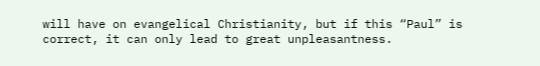will have on evangelical Christianity, but if this “Paul” is correct, it can only lead to great unpleasantness.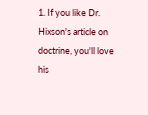1. If you like Dr. Hixson's article on doctrine, you'll love his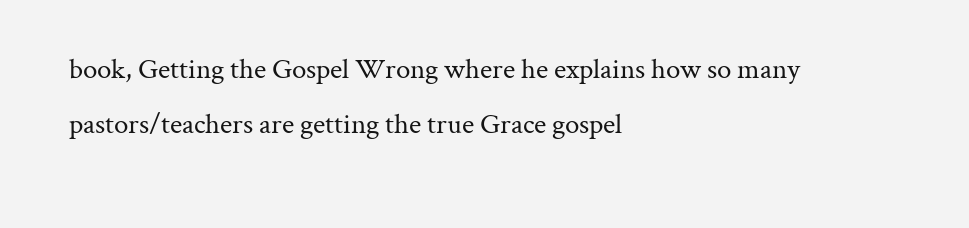book, Getting the Gospel Wrong where he explains how so many pastors/teachers are getting the true Grace gospel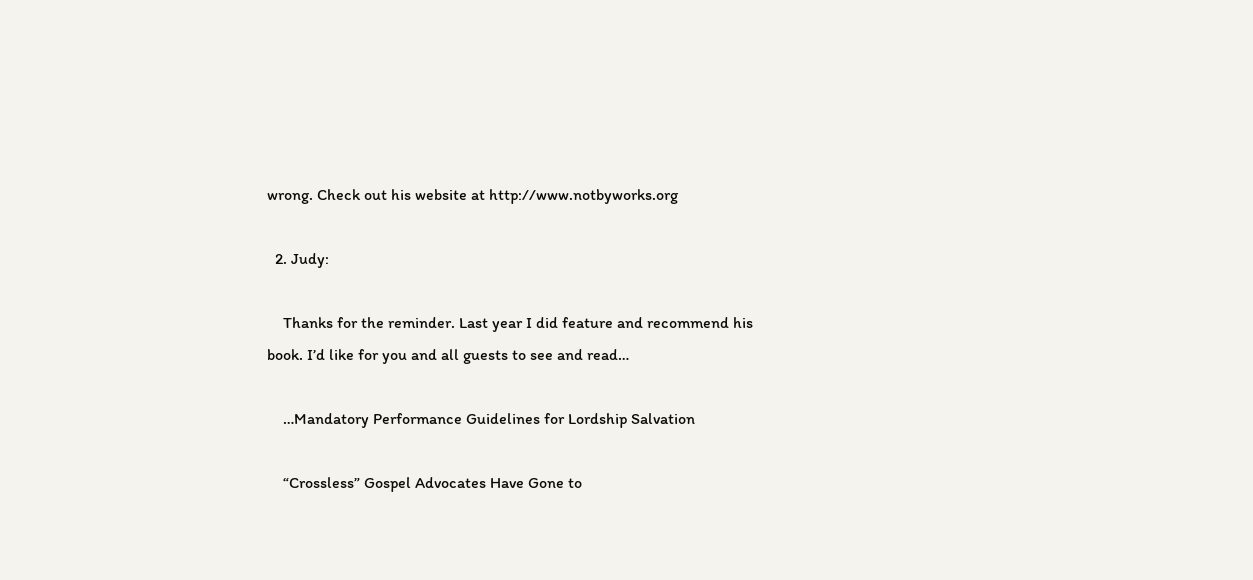wrong. Check out his website at http://www.notbyworks.org

  2. Judy:

    Thanks for the reminder. Last year I did feature and recommend his book. I’d like for you and all guests to see and read…

    …Mandatory Performance Guidelines for Lordship Salvation

    “Crossless” Gospel Advocates Have Gone to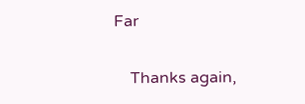Far

    Thanks again,